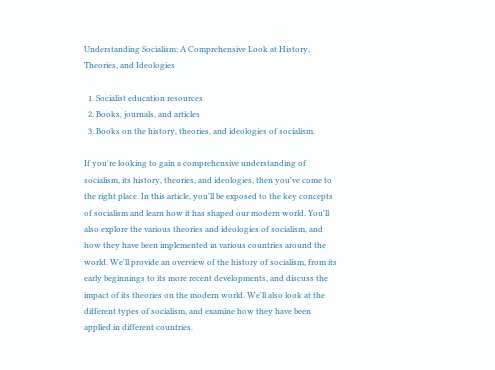Understanding Socialism: A Comprehensive Look at History, Theories, and Ideologies

  1. Socialist education resources
  2. Books, journals, and articles
  3. Books on the history, theories, and ideologies of socialism.

If you're looking to gain a comprehensive understanding of socialism, its history, theories, and ideologies, then you've come to the right place. In this article, you'll be exposed to the key concepts of socialism and learn how it has shaped our modern world. You'll also explore the various theories and ideologies of socialism, and how they have been implemented in various countries around the world. We'll provide an overview of the history of socialism, from its early beginnings to its more recent developments, and discuss the impact of its theories on the modern world. We'll also look at the different types of socialism, and examine how they have been applied in different countries.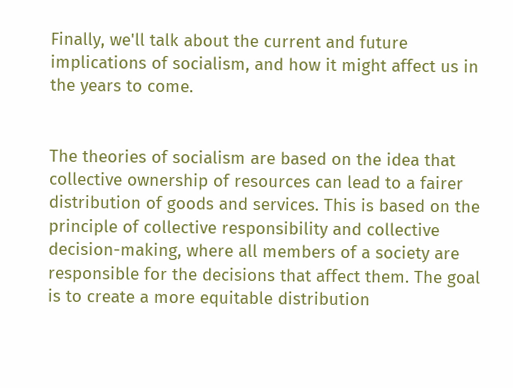Finally, we'll talk about the current and future implications of socialism, and how it might affect us in the years to come.


The theories of socialism are based on the idea that collective ownership of resources can lead to a fairer distribution of goods and services. This is based on the principle of collective responsibility and collective decision-making, where all members of a society are responsible for the decisions that affect them. The goal is to create a more equitable distribution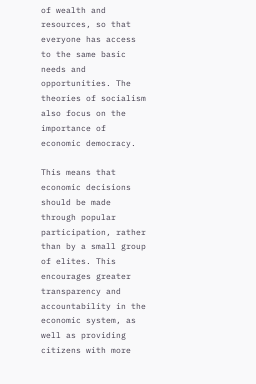of wealth and resources, so that everyone has access to the same basic needs and opportunities. The theories of socialism also focus on the importance of economic democracy.

This means that economic decisions should be made through popular participation, rather than by a small group of elites. This encourages greater transparency and accountability in the economic system, as well as providing citizens with more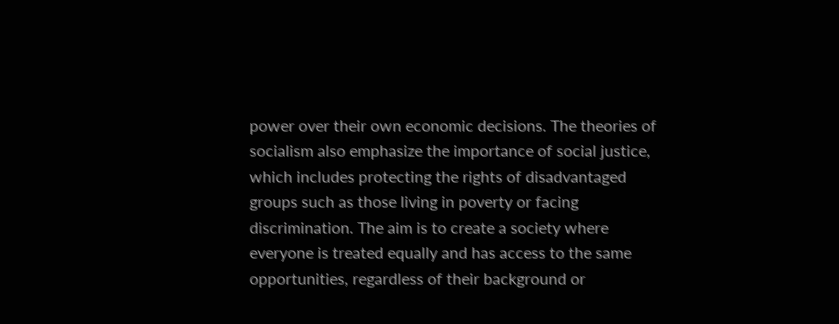power over their own economic decisions. The theories of socialism also emphasize the importance of social justice, which includes protecting the rights of disadvantaged groups such as those living in poverty or facing discrimination. The aim is to create a society where everyone is treated equally and has access to the same opportunities, regardless of their background or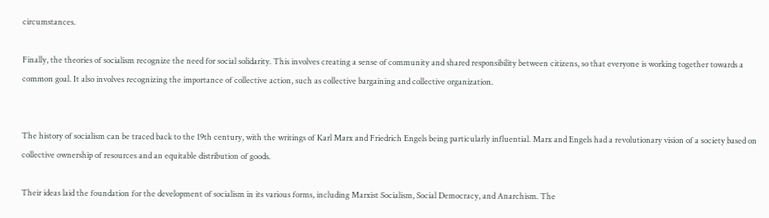circumstances.

Finally, the theories of socialism recognize the need for social solidarity. This involves creating a sense of community and shared responsibility between citizens, so that everyone is working together towards a common goal. It also involves recognizing the importance of collective action, such as collective bargaining and collective organization.


The history of socialism can be traced back to the 19th century, with the writings of Karl Marx and Friedrich Engels being particularly influential. Marx and Engels had a revolutionary vision of a society based on collective ownership of resources and an equitable distribution of goods.

Their ideas laid the foundation for the development of socialism in its various forms, including Marxist Socialism, Social Democracy, and Anarchism. The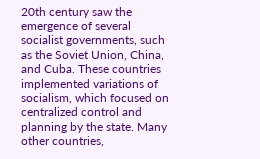20th century saw the emergence of several socialist governments, such as the Soviet Union, China, and Cuba. These countries implemented variations of socialism, which focused on centralized control and planning by the state. Many other countries,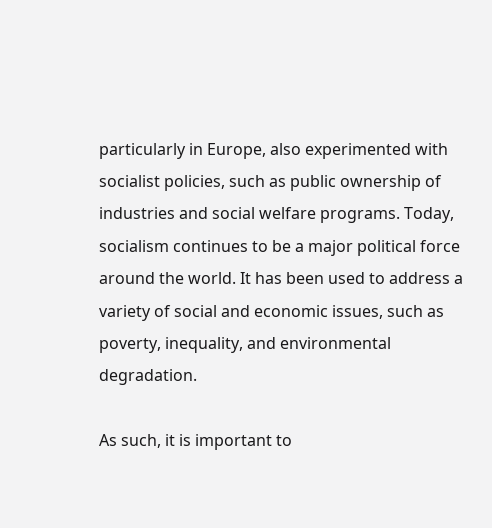particularly in Europe, also experimented with socialist policies, such as public ownership of industries and social welfare programs. Today, socialism continues to be a major political force around the world. It has been used to address a variety of social and economic issues, such as poverty, inequality, and environmental degradation.

As such, it is important to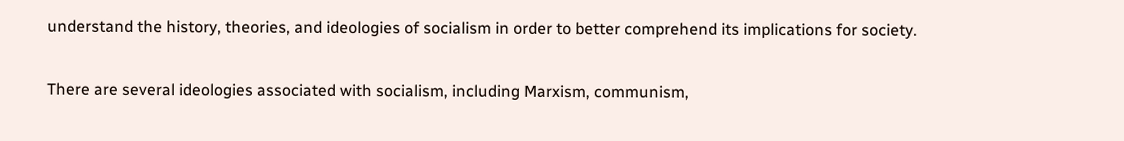understand the history, theories, and ideologies of socialism in order to better comprehend its implications for society.


There are several ideologies associated with socialism, including Marxism, communism,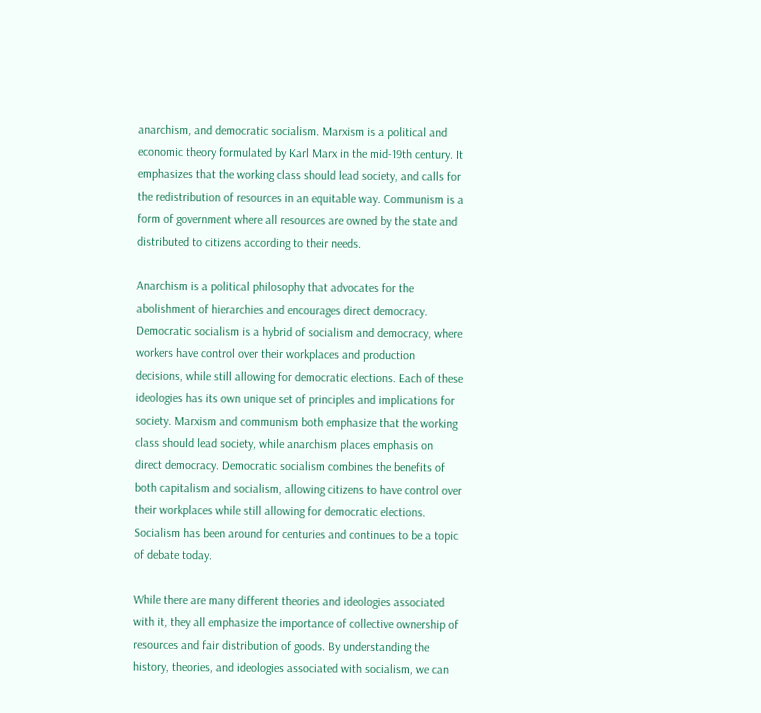anarchism, and democratic socialism. Marxism is a political and economic theory formulated by Karl Marx in the mid-19th century. It emphasizes that the working class should lead society, and calls for the redistribution of resources in an equitable way. Communism is a form of government where all resources are owned by the state and distributed to citizens according to their needs.

Anarchism is a political philosophy that advocates for the abolishment of hierarchies and encourages direct democracy. Democratic socialism is a hybrid of socialism and democracy, where workers have control over their workplaces and production decisions, while still allowing for democratic elections. Each of these ideologies has its own unique set of principles and implications for society. Marxism and communism both emphasize that the working class should lead society, while anarchism places emphasis on direct democracy. Democratic socialism combines the benefits of both capitalism and socialism, allowing citizens to have control over their workplaces while still allowing for democratic elections. Socialism has been around for centuries and continues to be a topic of debate today.

While there are many different theories and ideologies associated with it, they all emphasize the importance of collective ownership of resources and fair distribution of goods. By understanding the history, theories, and ideologies associated with socialism, we can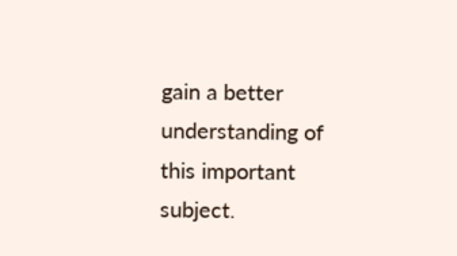gain a better understanding of this important subject.